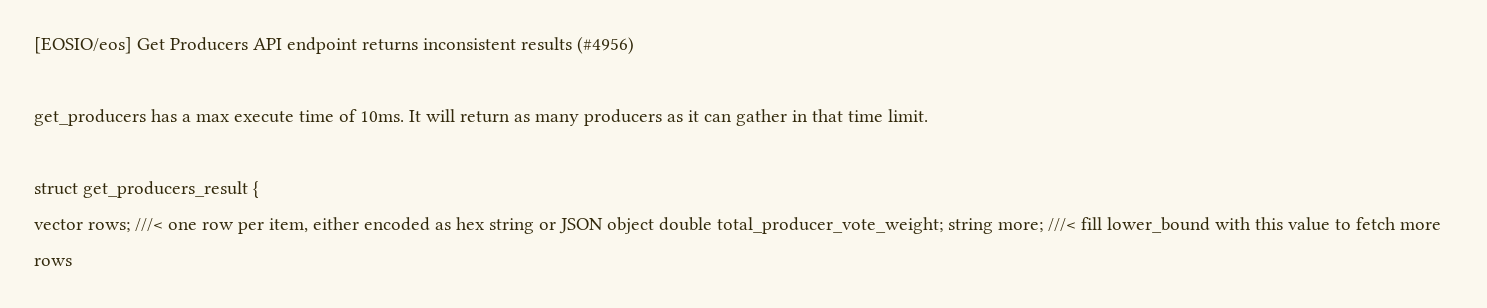[EOSIO/eos] Get Producers API endpoint returns inconsistent results (#4956)

get_producers has a max execute time of 10ms. It will return as many producers as it can gather in that time limit.

struct get_producers_result {
vector rows; ///< one row per item, either encoded as hex string or JSON object double total_producer_vote_weight; string more; ///< fill lower_bound with this value to fetch more rows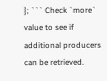}; ``` Check `more` value to see if additional producers can be retrieved.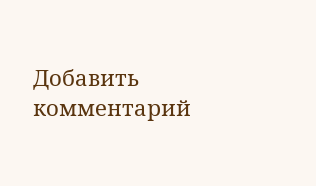Добавить комментарий